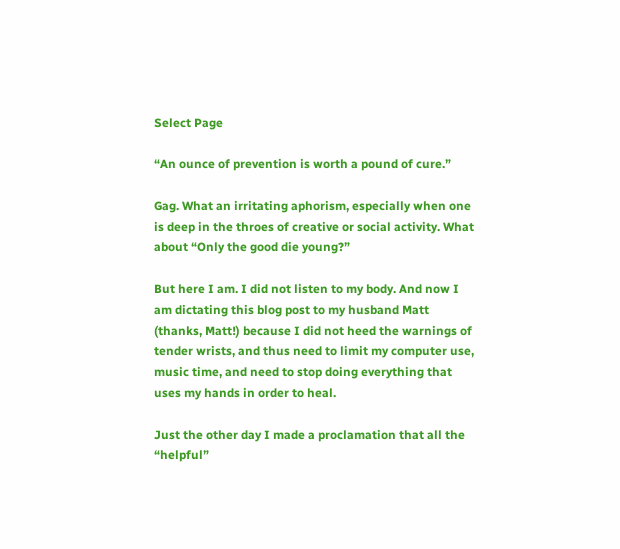Select Page

“An ounce of prevention is worth a pound of cure.”

Gag. What an irritating aphorism, especially when one is deep in the throes of creative or social activity. What about “Only the good die young?”

But here I am. I did not listen to my body. And now I am dictating this blog post to my husband Matt (thanks, Matt!) because I did not heed the warnings of tender wrists, and thus need to limit my computer use, music time, and need to stop doing everything that uses my hands in order to heal.

Just the other day I made a proclamation that all the “helpful”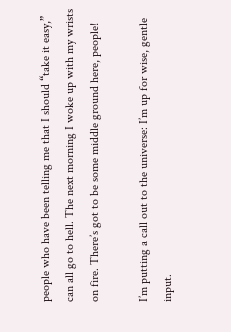people who have been telling me that I should “take it easy,” can all go to hell. The next morning I woke up with my wrists on fire. There’s got to be some middle ground here, people!

I’m putting a call out to the universe: I’m up for wise, gentle input.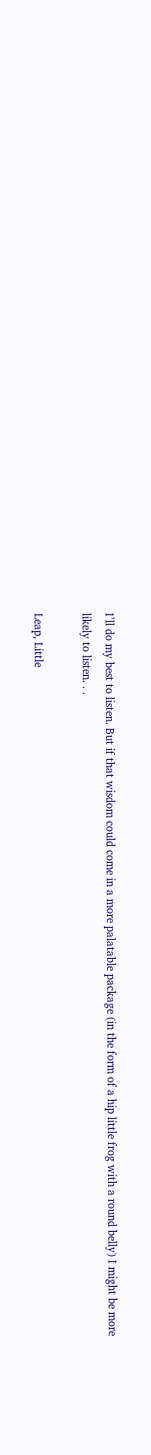I’ll do my best to listen. But if that wisdom could come in a more palatable package (in the form of a hip little frog with a round belly) I might be more likely to listen. . .

Leap, Little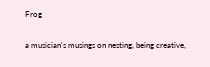Frog

a musician's musings on nesting, being creative,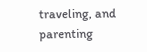traveling, and parenting